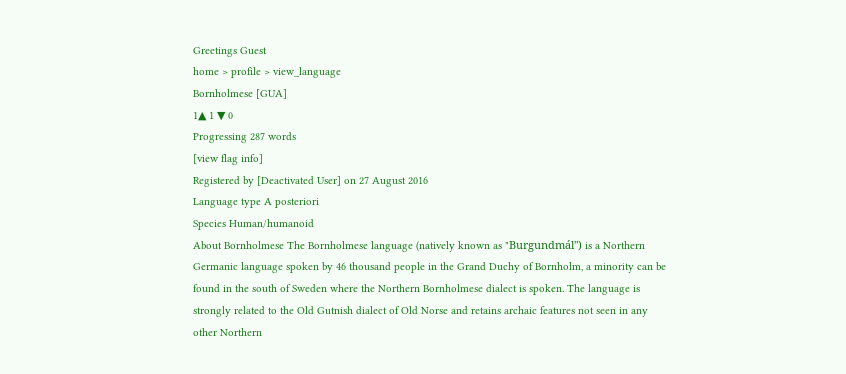Greetings Guest
home > profile > view_language
Bornholmese [GUA]
1▲ 1 ▼ 0
Progressing 287 words
[view flag info]
Registered by [Deactivated User] on 27 August 2016
Language type A posteriori
Species Human/humanoid
About Bornholmese The Bornholmese language (natively known as "Burgundmál") is a Northern Germanic language spoken by 46 thousand people in the Grand Duchy of Bornholm, a minority can be found in the south of Sweden where the Northern Bornholmese dialect is spoken. The language is strongly related to the Old Gutnish dialect of Old Norse and retains archaic features not seen in any other Northern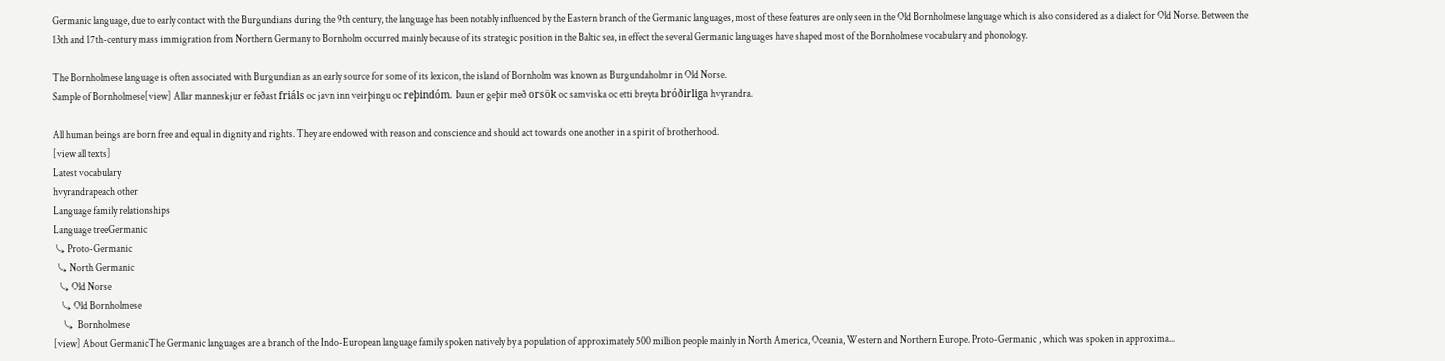Germanic language, due to early contact with the Burgundians during the 9th century, the language has been notably influenced by the Eastern branch of the Germanic languages, most of these features are only seen in the Old Bornholmese language which is also considered as a dialect for Old Norse. Between the 13th and 17th-century mass immigration from Northern Germany to Bornholm occurred mainly because of its strategic position in the Baltic sea, in effect the several Germanic languages have shaped most of the Bornholmese vocabulary and phonology.

The Bornholmese language is often associated with Burgundian as an early source for some of its lexicon, the island of Bornholm was known as Burgundaholmr in Old Norse.
Sample of Bornholmese[view] Allar manneskjur er feðast friáls oc javn inn veirþingu oc reþindóm. Þaun er geþir með orsök oc samviska oc etti breyta bróðirliga hvyrandra.

All human beings are born free and equal in dignity and rights. They are endowed with reason and conscience and should act towards one another in a spirit of brotherhood.
[view all texts]
Latest vocabulary
hvyrandrapeach other
Language family relationships
Language treeGermanic
 ⤷ Proto-Germanic
  ⤷ North Germanic
   ⤷ Old Norse
    ⤷ Old Bornholmese
     ⤷  Bornholmese
[view] About GermanicThe Germanic languages are a branch of the Indo-European language family spoken natively by a population of approximately 500 million people mainly in North America, Oceania, Western and Northern Europe. Proto-Germanic , which was spoken in approxima...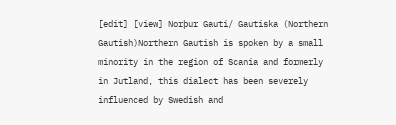[edit] [view] Norþur Gauti/ Gautiska (Northern Gautish)Northern Gautish is spoken by a small minority in the region of Scania and formerly in Jutland, this dialect has been severely influenced by Swedish and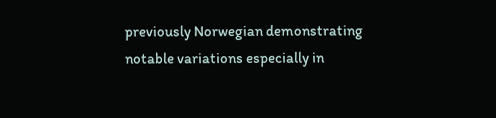previously Norwegian demonstrating notable variations especially in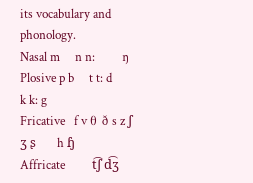its vocabulary and phonology.
Nasal m     n n:         ŋ
Plosive p b     t t: d         k k: g
Fricative   f v θ ð s z ʃ ʒ ʂ       h ɧ
Affricate         t͡ʃ d͡ʒ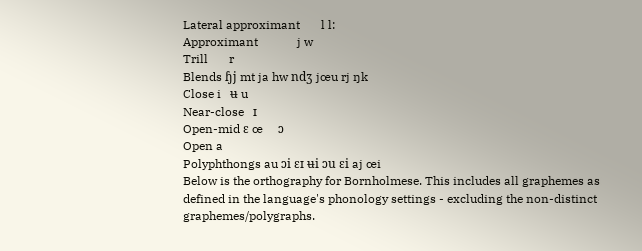Lateral approximant       l l:
Approximant             j w
Trill       r
Blends ɧj mt ja hw ndʒ jœu rj ŋk
Close i   ʉ u
Near-close   ɪ
Open-mid ɛ œ     ɔ
Open a
Polyphthongs au ɔi ɛɪ ʉi ɔu ɛi aj œi
Below is the orthography for Bornholmese. This includes all graphemes as defined in the language's phonology settings - excluding the non-distinct graphemes/polygraphs.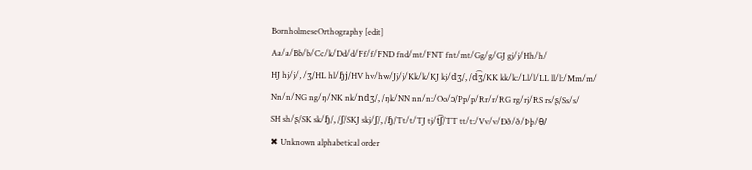BornholmeseOrthography [edit]
Aa/a/Bb/b/Cc/k/Dd/d/Ff/f/FND fnd/mt/FNT fnt/mt/Gg/g/GJ gj/j/Hh/h/
HJ hj/j/, /ʒ/HL hl/ɧj/HV hv/hw/Jj/j/Kk/k/KJ kj/dʒ/, /d͡ʒ/KK kk/k:/Ll/l/LL ll/l:/Mm/m/
Nn/n/NG ng/ŋ/NK nk/ndʒ/, /ŋk/NN nn/n:/Oo/ɔ/Pp/p/Rr/r/RG rg/rj/RS rs/ʂ/Ss/s/
SH sh/ʂ/SK sk/ɧ/, /ʃ/SKJ skj/ʃ/, /ɧ/Tt/t/TJ tj/t͡ʃ/TT tt/t:/Vv/v/Ðð/ð/Þþ/θ/
✖ Unknown alphabetical order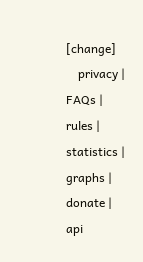[change]
    privacy | FAQs | rules | statistics | graphs | donate | api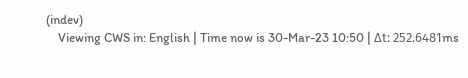(indev)
    Viewing CWS in: English | Time now is 30-Mar-23 10:50 | Δt: 252.6481ms